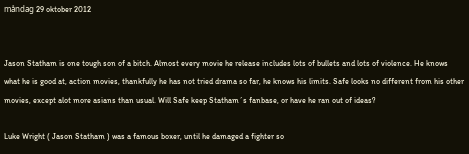måndag 29 oktober 2012


Jason Statham is one tough son of a bitch. Almost every movie he release includes lots of bullets and lots of violence. He knows what he is good at, action movies, thankfully he has not tried drama so far, he knows his limits. Safe looks no different from his other movies, except alot more asians than usual. Will Safe keep Statham´s fanbase, or have he ran out of ideas?

Luke Wright ( Jason Statham ) was a famous boxer, until he damaged a fighter so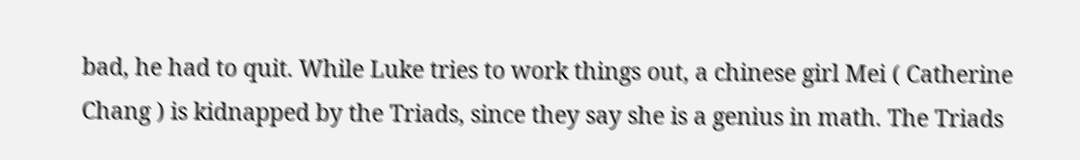bad, he had to quit. While Luke tries to work things out, a chinese girl Mei ( Catherine Chang ) is kidnapped by the Triads, since they say she is a genius in math. The Triads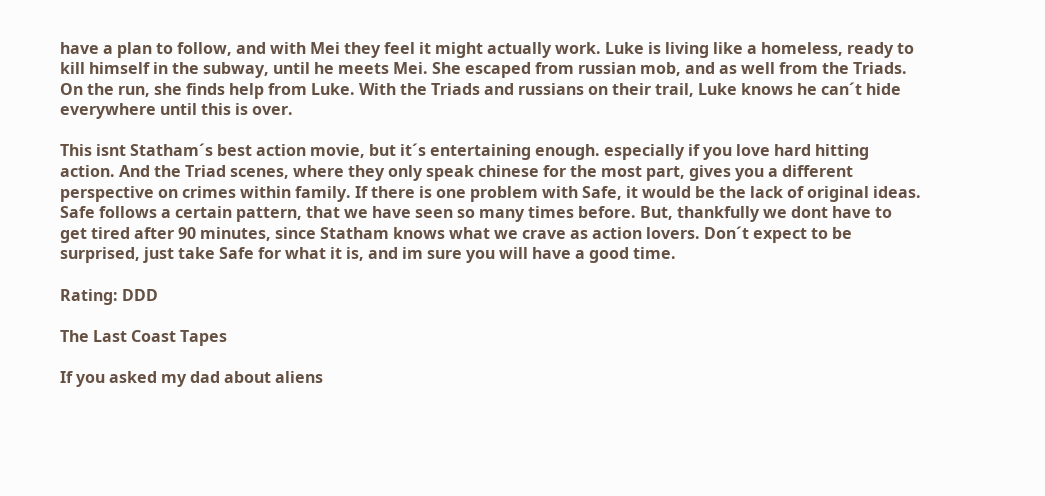have a plan to follow, and with Mei they feel it might actually work. Luke is living like a homeless, ready to kill himself in the subway, until he meets Mei. She escaped from russian mob, and as well from the Triads. On the run, she finds help from Luke. With the Triads and russians on their trail, Luke knows he can´t hide everywhere until this is over.

This isnt Statham´s best action movie, but it´s entertaining enough. especially if you love hard hitting action. And the Triad scenes, where they only speak chinese for the most part, gives you a different perspective on crimes within family. If there is one problem with Safe, it would be the lack of original ideas. Safe follows a certain pattern, that we have seen so many times before. But, thankfully we dont have to get tired after 90 minutes, since Statham knows what we crave as action lovers. Don´t expect to be surprised, just take Safe for what it is, and im sure you will have a good time.

Rating: DDD

The Last Coast Tapes

If you asked my dad about aliens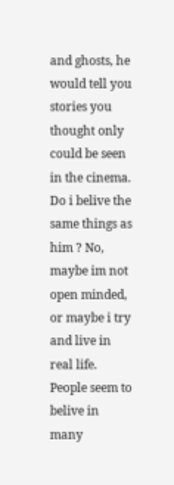and ghosts, he would tell you stories you thought only could be seen in the cinema. Do i belive the same things as him ? No, maybe im not open minded, or maybe i try and live in real life. People seem to belive in many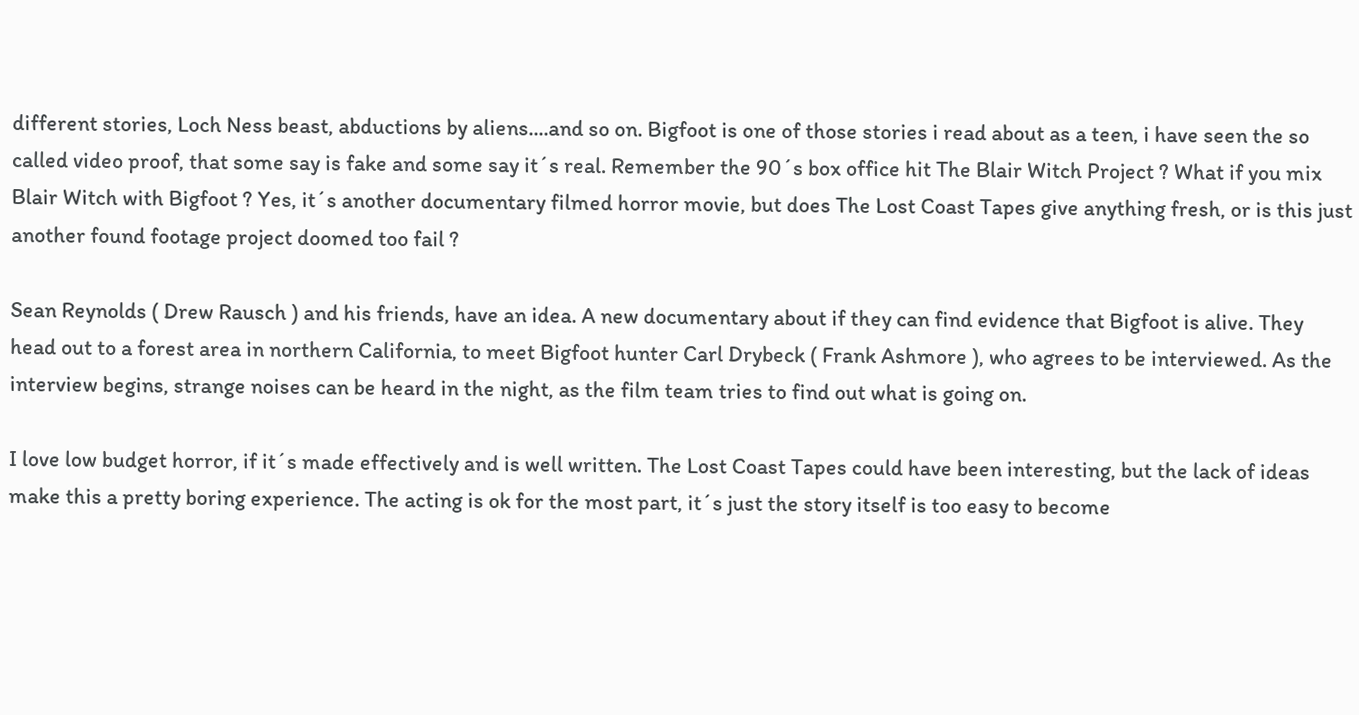different stories, Loch Ness beast, abductions by aliens....and so on. Bigfoot is one of those stories i read about as a teen, i have seen the so called video proof, that some say is fake and some say it´s real. Remember the 90´s box office hit The Blair Witch Project ? What if you mix Blair Witch with Bigfoot ? Yes, it´s another documentary filmed horror movie, but does The Lost Coast Tapes give anything fresh, or is this just another found footage project doomed too fail ?

Sean Reynolds ( Drew Rausch ) and his friends, have an idea. A new documentary about if they can find evidence that Bigfoot is alive. They head out to a forest area in northern California, to meet Bigfoot hunter Carl Drybeck ( Frank Ashmore ), who agrees to be interviewed. As the interview begins, strange noises can be heard in the night, as the film team tries to find out what is going on.

I love low budget horror, if it´s made effectively and is well written. The Lost Coast Tapes could have been interesting, but the lack of ideas make this a pretty boring experience. The acting is ok for the most part, it´s just the story itself is too easy to become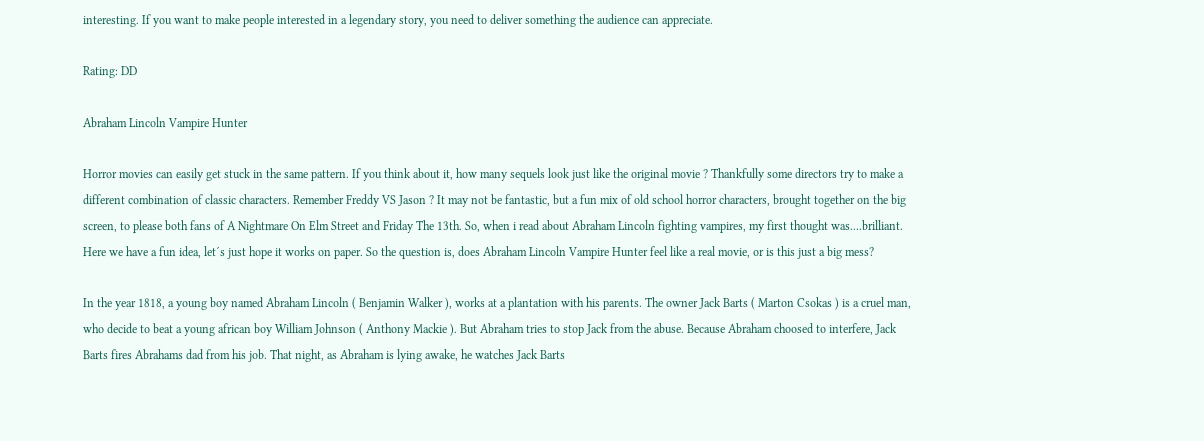interesting. If you want to make people interested in a legendary story, you need to deliver something the audience can appreciate.

Rating: DD

Abraham Lincoln Vampire Hunter

Horror movies can easily get stuck in the same pattern. If you think about it, how many sequels look just like the original movie ? Thankfully some directors try to make a different combination of classic characters. Remember Freddy VS Jason ? It may not be fantastic, but a fun mix of old school horror characters, brought together on the big screen, to please both fans of A Nightmare On Elm Street and Friday The 13th. So, when i read about Abraham Lincoln fighting vampires, my first thought was....brilliant. Here we have a fun idea, let´s just hope it works on paper. So the question is, does Abraham Lincoln Vampire Hunter feel like a real movie, or is this just a big mess?

In the year 1818, a young boy named Abraham Lincoln ( Benjamin Walker ), works at a plantation with his parents. The owner Jack Barts ( Marton Csokas ) is a cruel man, who decide to beat a young african boy William Johnson ( Anthony Mackie ). But Abraham tries to stop Jack from the abuse. Because Abraham choosed to interfere, Jack Barts fires Abrahams dad from his job. That night, as Abraham is lying awake, he watches Jack Barts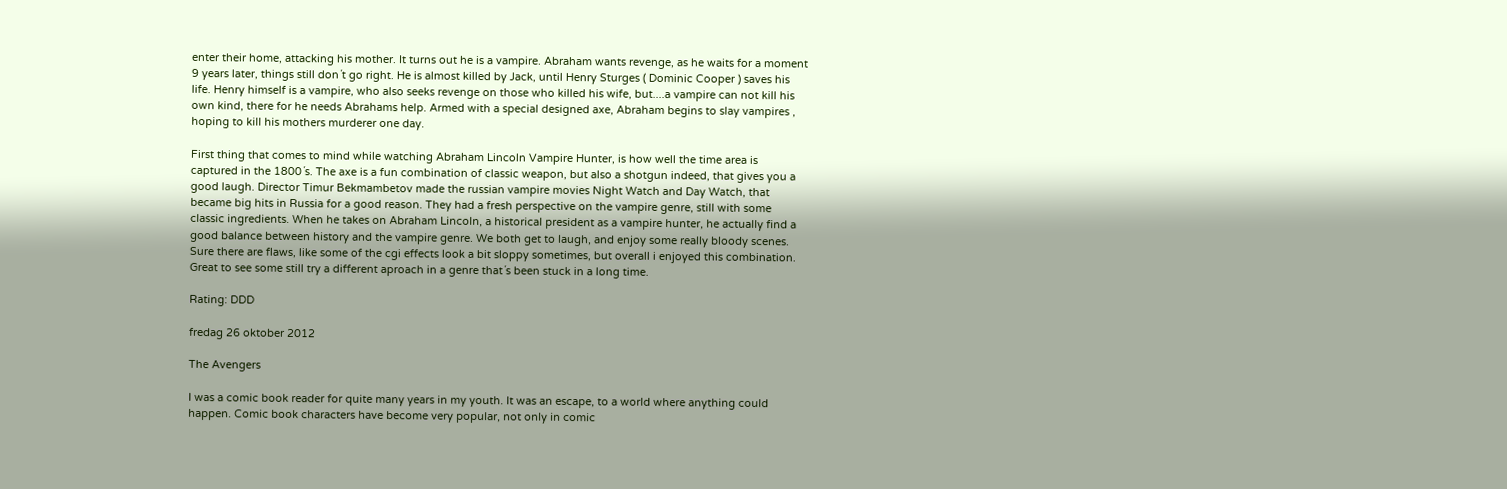enter their home, attacking his mother. It turns out he is a vampire. Abraham wants revenge, as he waits for a moment 9 years later, things still don´t go right. He is almost killed by Jack, until Henry Sturges ( Dominic Cooper ) saves his life. Henry himself is a vampire, who also seeks revenge on those who killed his wife, but....a vampire can not kill his own kind, there for he needs Abrahams help. Armed with a special designed axe, Abraham begins to slay vampires , hoping to kill his mothers murderer one day.

First thing that comes to mind while watching Abraham Lincoln Vampire Hunter, is how well the time area is captured in the 1800´s. The axe is a fun combination of classic weapon, but also a shotgun indeed, that gives you a good laugh. Director Timur Bekmambetov made the russian vampire movies Night Watch and Day Watch, that became big hits in Russia for a good reason. They had a fresh perspective on the vampire genre, still with some classic ingredients. When he takes on Abraham Lincoln, a historical president as a vampire hunter, he actually find a good balance between history and the vampire genre. We both get to laugh, and enjoy some really bloody scenes. Sure there are flaws, like some of the cgi effects look a bit sloppy sometimes, but overall i enjoyed this combination. Great to see some still try a different aproach in a genre that´s been stuck in a long time.

Rating: DDD

fredag 26 oktober 2012

The Avengers

I was a comic book reader for quite many years in my youth. It was an escape, to a world where anything could happen. Comic book characters have become very popular, not only in comic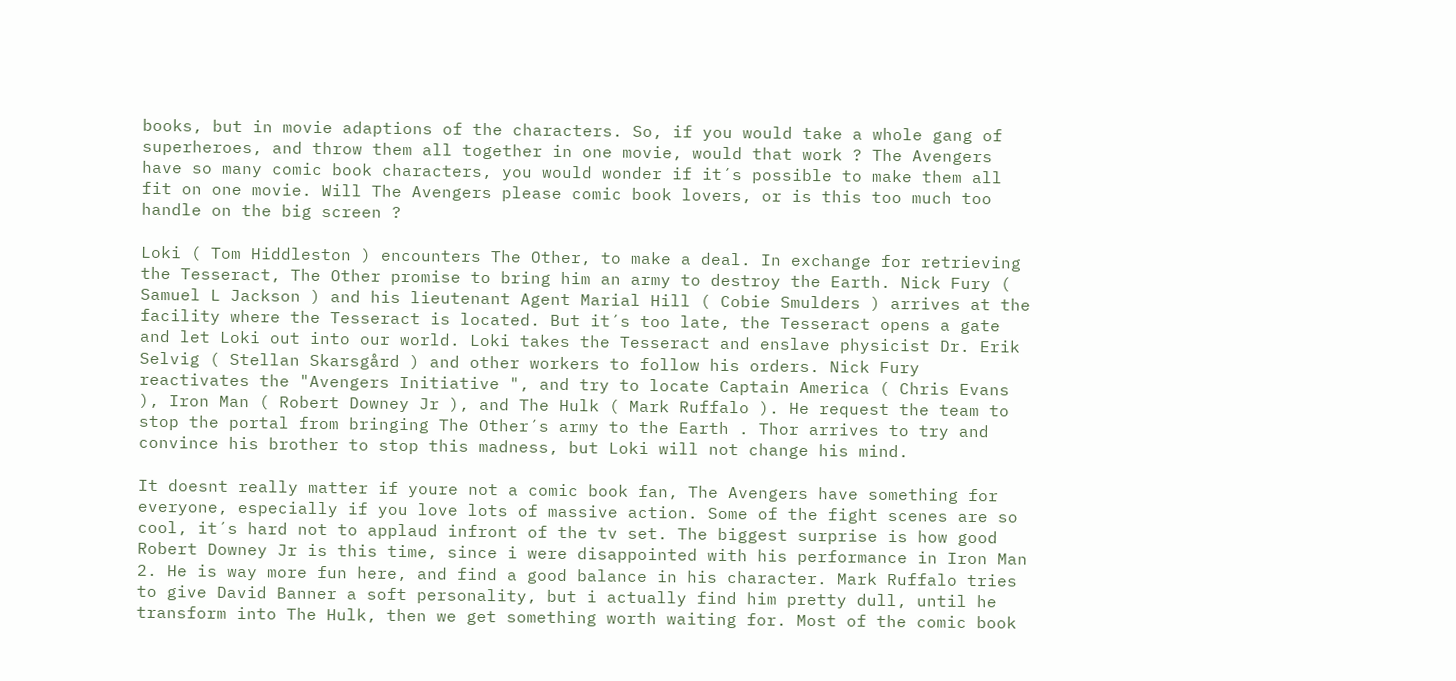books, but in movie adaptions of the characters. So, if you would take a whole gang of superheroes, and throw them all together in one movie, would that work ? The Avengers have so many comic book characters, you would wonder if it´s possible to make them all fit on one movie. Will The Avengers please comic book lovers, or is this too much too handle on the big screen ?

Loki ( Tom Hiddleston ) encounters The Other, to make a deal. In exchange for retrieving the Tesseract, The Other promise to bring him an army to destroy the Earth. Nick Fury ( Samuel L Jackson ) and his lieutenant Agent Marial Hill ( Cobie Smulders ) arrives at the facility where the Tesseract is located. But it´s too late, the Tesseract opens a gate and let Loki out into our world. Loki takes the Tesseract and enslave physicist Dr. Erik Selvig ( Stellan Skarsgård ) and other workers to follow his orders. Nick Fury  reactivates the "Avengers Initiative ", and try to locate Captain America ( Chris Evans ), Iron Man ( Robert Downey Jr ), and The Hulk ( Mark Ruffalo ). He request the team to stop the portal from bringing The Other´s army to the Earth . Thor arrives to try and convince his brother to stop this madness, but Loki will not change his mind.

It doesnt really matter if youre not a comic book fan, The Avengers have something for everyone, especially if you love lots of massive action. Some of the fight scenes are so cool, it´s hard not to applaud infront of the tv set. The biggest surprise is how good Robert Downey Jr is this time, since i were disappointed with his performance in Iron Man 2. He is way more fun here, and find a good balance in his character. Mark Ruffalo tries to give David Banner a soft personality, but i actually find him pretty dull, until he transform into The Hulk, then we get something worth waiting for. Most of the comic book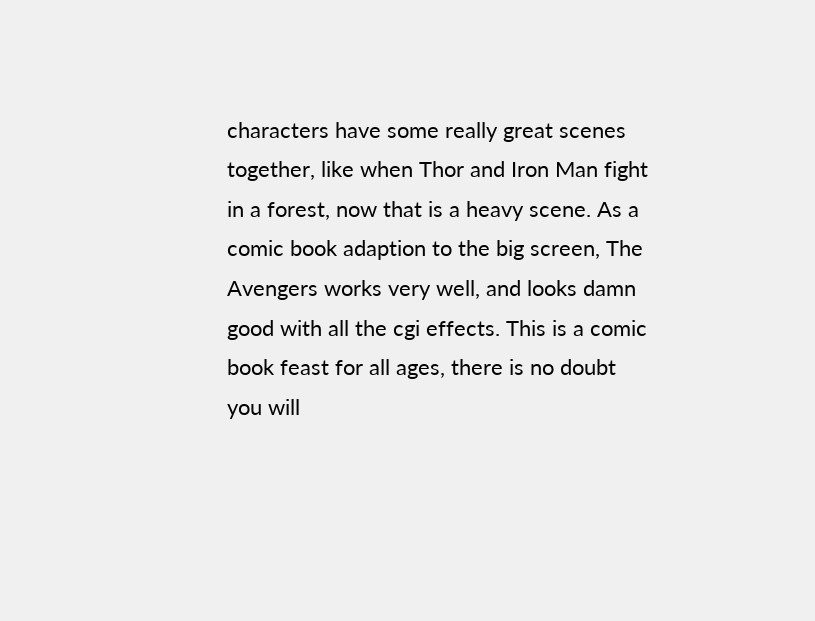characters have some really great scenes together, like when Thor and Iron Man fight in a forest, now that is a heavy scene. As a comic book adaption to the big screen, The Avengers works very well, and looks damn good with all the cgi effects. This is a comic book feast for all ages, there is no doubt you will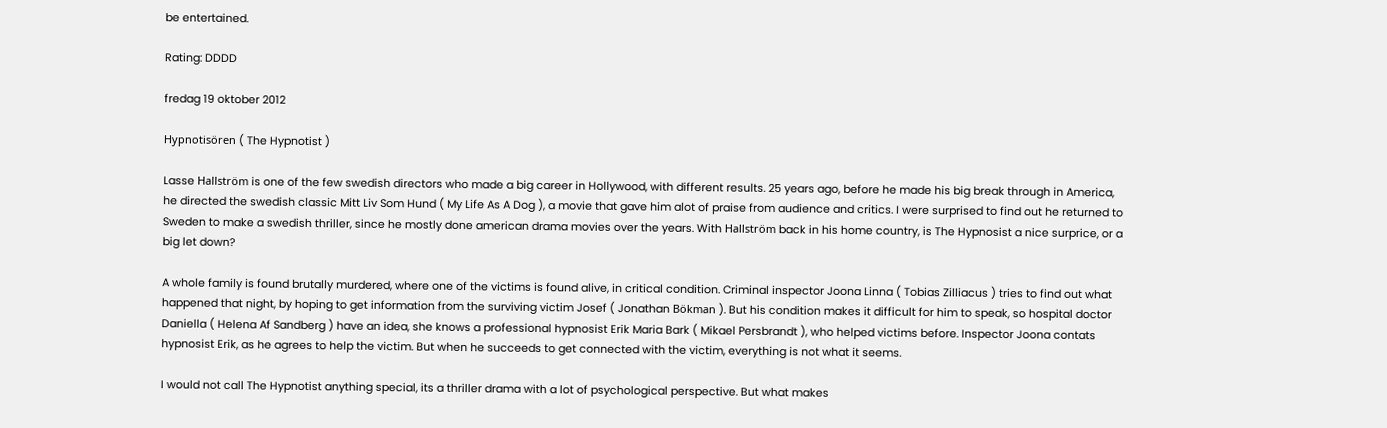be entertained.

Rating: DDDD

fredag 19 oktober 2012

Hypnotisören ( The Hypnotist )

Lasse Hallström is one of the few swedish directors who made a big career in Hollywood, with different results. 25 years ago, before he made his big break through in America, he directed the swedish classic Mitt Liv Som Hund ( My Life As A Dog ), a movie that gave him alot of praise from audience and critics. I were surprised to find out he returned to Sweden to make a swedish thriller, since he mostly done american drama movies over the years. With Hallström back in his home country, is The Hypnosist a nice surprice, or a big let down?

A whole family is found brutally murdered, where one of the victims is found alive, in critical condition. Criminal inspector Joona Linna ( Tobias Zilliacus ) tries to find out what happened that night, by hoping to get information from the surviving victim Josef ( Jonathan Bökman ). But his condition makes it difficult for him to speak, so hospital doctor Daniella ( Helena Af Sandberg ) have an idea, she knows a professional hypnosist Erik Maria Bark ( Mikael Persbrandt ), who helped victims before. Inspector Joona contats hypnosist Erik, as he agrees to help the victim. But when he succeeds to get connected with the victim, everything is not what it seems.

I would not call The Hypnotist anything special, its a thriller drama with a lot of psychological perspective. But what makes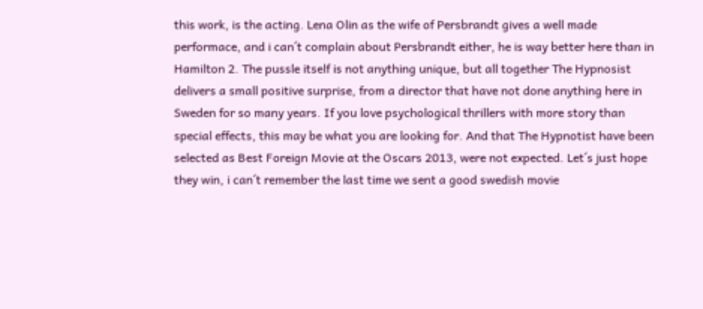this work, is the acting. Lena Olin as the wife of Persbrandt gives a well made performace, and i can´t complain about Persbrandt either, he is way better here than in Hamilton 2. The pussle itself is not anything unique, but all together The Hypnosist delivers a small positive surprise, from a director that have not done anything here in Sweden for so many years. If you love psychological thrillers with more story than special effects, this may be what you are looking for. And that The Hypnotist have been selected as Best Foreign Movie at the Oscars 2013, were not expected. Let´s just hope they win, i can´t remember the last time we sent a good swedish movie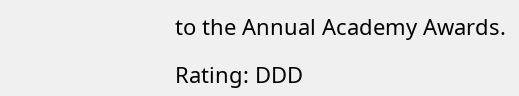to the Annual Academy Awards.

Rating: DDD